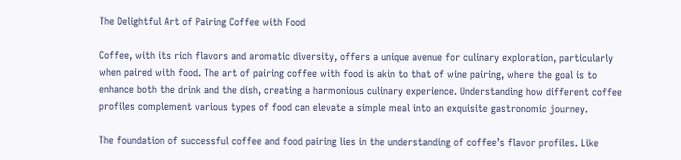The Delightful Art of Pairing Coffee with Food

Coffee, with its rich flavors and aromatic diversity, offers a unique avenue for culinary exploration, particularly when paired with food. The art of pairing coffee with food is akin to that of wine pairing, where the goal is to enhance both the drink and the dish, creating a harmonious culinary experience. Understanding how different coffee profiles complement various types of food can elevate a simple meal into an exquisite gastronomic journey.

The foundation of successful coffee and food pairing lies in the understanding of coffee’s flavor profiles. Like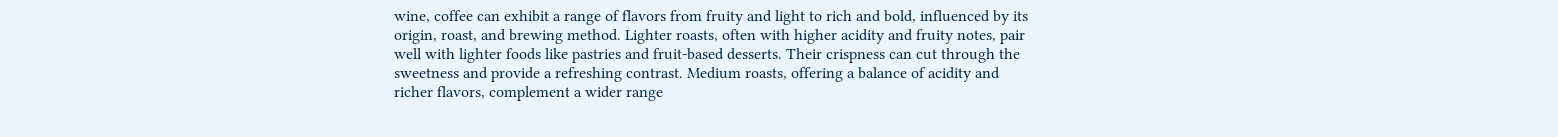wine, coffee can exhibit a range of flavors from fruity and light to rich and bold, influenced by its origin, roast, and brewing method. Lighter roasts, often with higher acidity and fruity notes, pair well with lighter foods like pastries and fruit-based desserts. Their crispness can cut through the sweetness and provide a refreshing contrast. Medium roasts, offering a balance of acidity and richer flavors, complement a wider range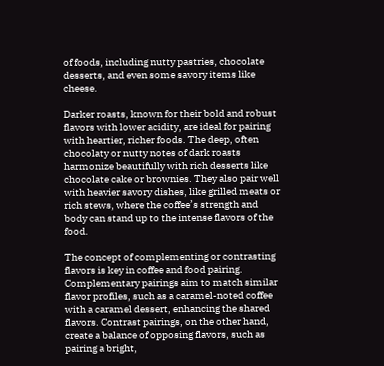of foods, including nutty pastries, chocolate desserts, and even some savory items like cheese.

Darker roasts, known for their bold and robust flavors with lower acidity, are ideal for pairing with heartier, richer foods. The deep, often chocolaty or nutty notes of dark roasts harmonize beautifully with rich desserts like chocolate cake or brownies. They also pair well with heavier savory dishes, like grilled meats or rich stews, where the coffee’s strength and body can stand up to the intense flavors of the food.

The concept of complementing or contrasting flavors is key in coffee and food pairing. Complementary pairings aim to match similar flavor profiles, such as a caramel-noted coffee with a caramel dessert, enhancing the shared flavors. Contrast pairings, on the other hand, create a balance of opposing flavors, such as pairing a bright,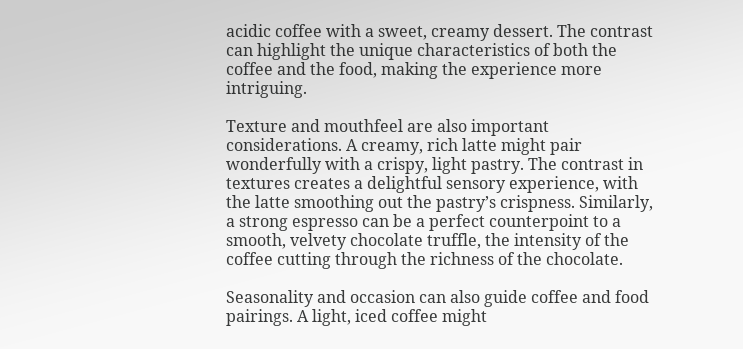acidic coffee with a sweet, creamy dessert. The contrast can highlight the unique characteristics of both the coffee and the food, making the experience more intriguing.

Texture and mouthfeel are also important considerations. A creamy, rich latte might pair wonderfully with a crispy, light pastry. The contrast in textures creates a delightful sensory experience, with the latte smoothing out the pastry’s crispness. Similarly, a strong espresso can be a perfect counterpoint to a smooth, velvety chocolate truffle, the intensity of the coffee cutting through the richness of the chocolate.

Seasonality and occasion can also guide coffee and food pairings. A light, iced coffee might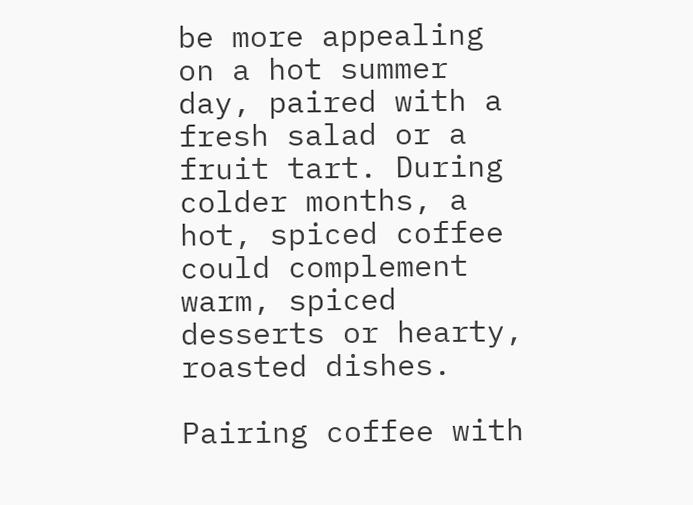be more appealing on a hot summer day, paired with a fresh salad or a fruit tart. During colder months, a hot, spiced coffee could complement warm, spiced desserts or hearty, roasted dishes.

Pairing coffee with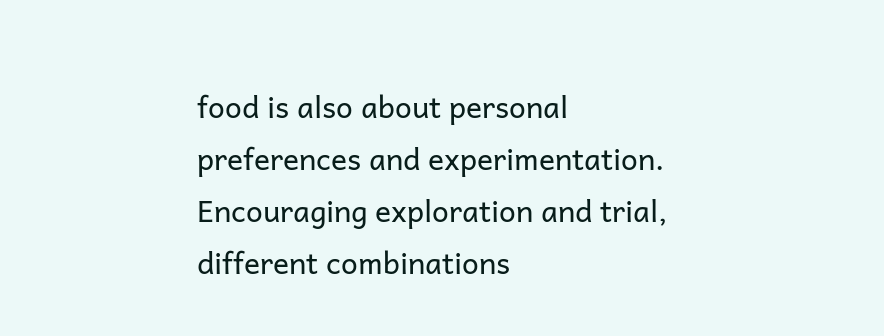food is also about personal preferences and experimentation. Encouraging exploration and trial, different combinations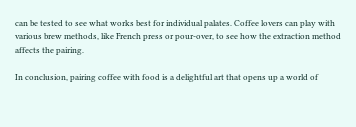can be tested to see what works best for individual palates. Coffee lovers can play with various brew methods, like French press or pour-over, to see how the extraction method affects the pairing.

In conclusion, pairing coffee with food is a delightful art that opens up a world of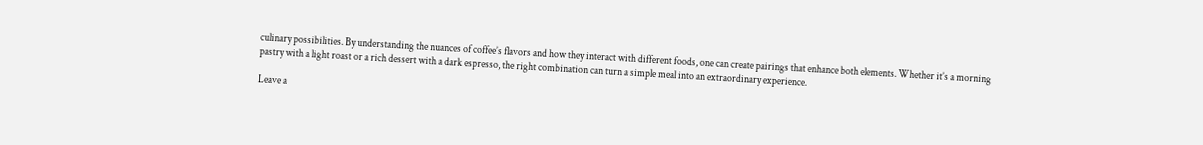culinary possibilities. By understanding the nuances of coffee’s flavors and how they interact with different foods, one can create pairings that enhance both elements. Whether it’s a morning pastry with a light roast or a rich dessert with a dark espresso, the right combination can turn a simple meal into an extraordinary experience.

Leave a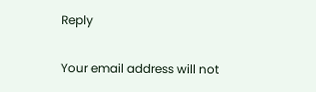Reply

Your email address will not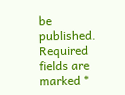be published. Required fields are marked *